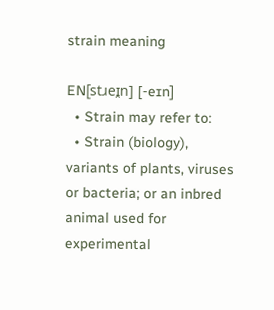strain meaning

EN[stɹeɪ̯n] [-eɪn]
  • Strain may refer to:
  • Strain (biology), variants of plants, viruses or bacteria; or an inbred animal used for experimental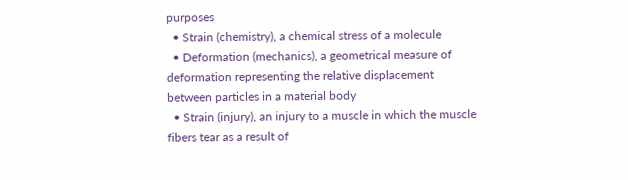purposes
  • Strain (chemistry), a chemical stress of a molecule
  • Deformation (mechanics), a geometrical measure of deformation representing the relative displacement between particles in a material body
  • Strain (injury), an injury to a muscle in which the muscle fibers tear as a result of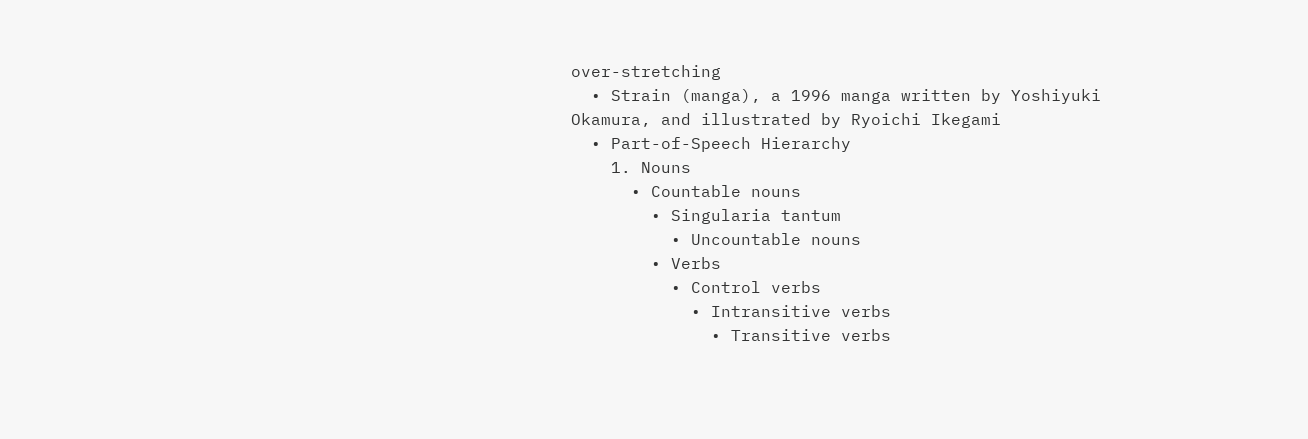over-stretching
  • Strain (manga), a 1996 manga written by Yoshiyuki Okamura, and illustrated by Ryoichi Ikegami
  • Part-of-Speech Hierarchy
    1. Nouns
      • Countable nouns
        • Singularia tantum
          • Uncountable nouns
        • Verbs
          • Control verbs
            • Intransitive verbs
              • Transitive verbs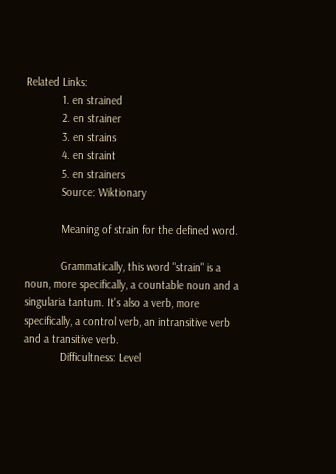Related Links:
            1. en strained
            2. en strainer
            3. en strains
            4. en straint
            5. en strainers
            Source: Wiktionary

            Meaning of strain for the defined word.

            Grammatically, this word "strain" is a noun, more specifically, a countable noun and a singularia tantum. It's also a verb, more specifically, a control verb, an intransitive verb and a transitive verb.
            Difficultness: Level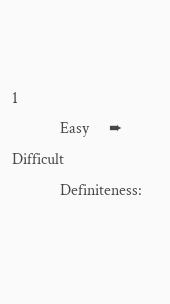1
            Easy     ➨     Difficult
            Definiteness: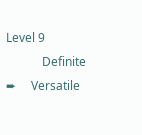Level 9
            Definite    ➨     Versatile